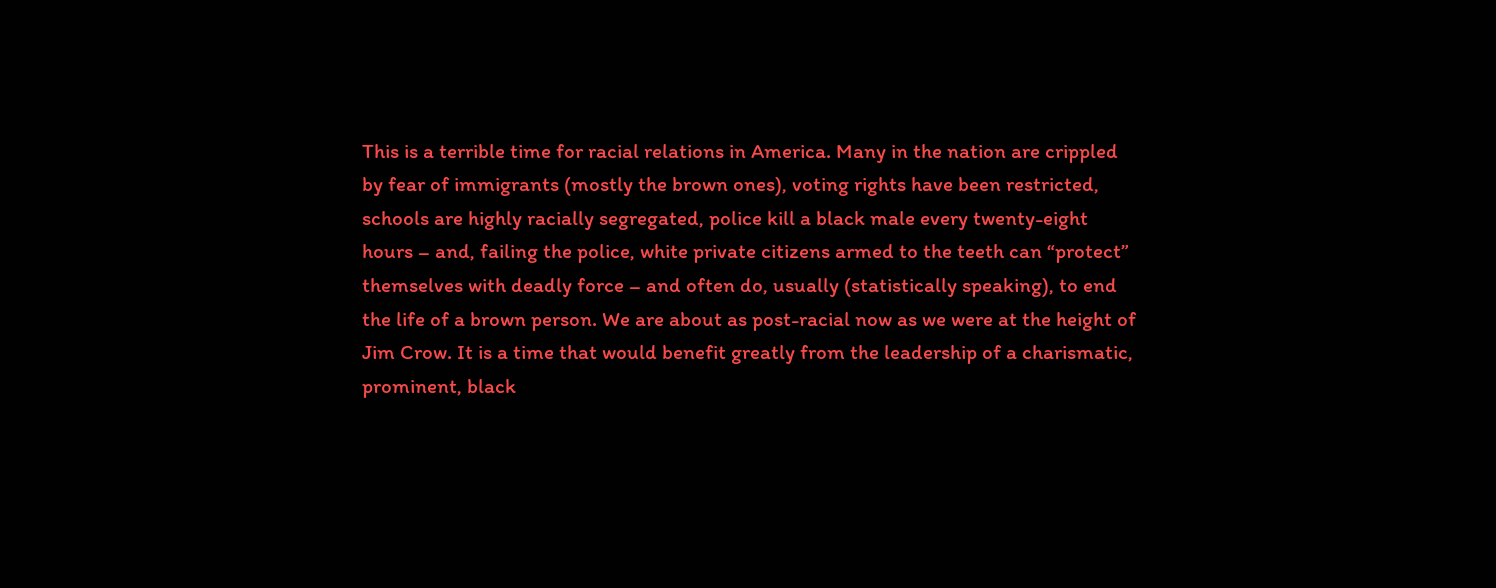This is a terrible time for racial relations in America. Many in the nation are crippled by fear of immigrants (mostly the brown ones), voting rights have been restricted, schools are highly racially segregated, police kill a black male every twenty-eight hours – and, failing the police, white private citizens armed to the teeth can “protect” themselves with deadly force – and often do, usually (statistically speaking), to end the life of a brown person. We are about as post-racial now as we were at the height of Jim Crow. It is a time that would benefit greatly from the leadership of a charismatic, prominent, black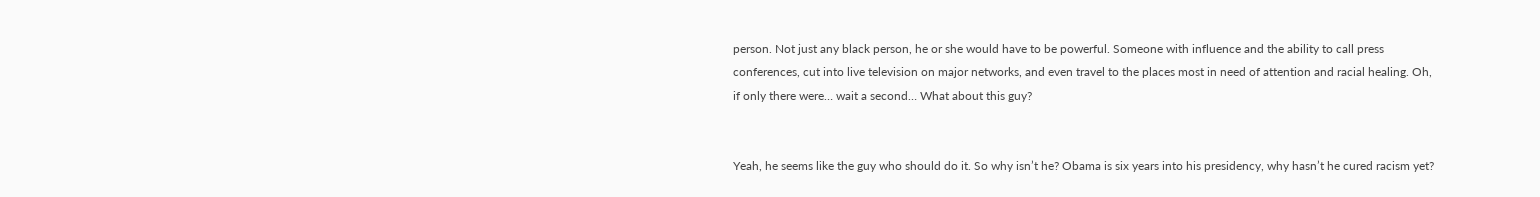person. Not just any black person, he or she would have to be powerful. Someone with influence and the ability to call press conferences, cut into live television on major networks, and even travel to the places most in need of attention and racial healing. Oh, if only there were… wait a second… What about this guy?


Yeah, he seems like the guy who should do it. So why isn’t he? Obama is six years into his presidency, why hasn’t he cured racism yet?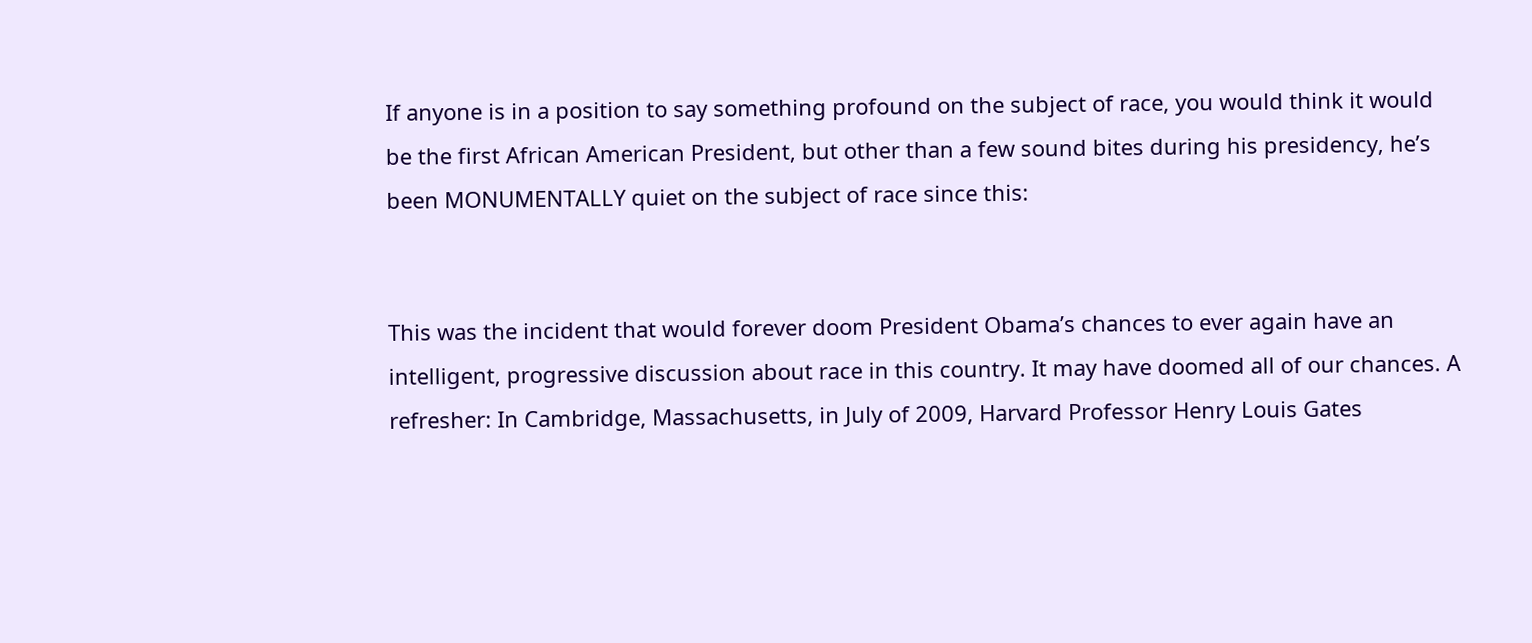If anyone is in a position to say something profound on the subject of race, you would think it would be the first African American President, but other than a few sound bites during his presidency, he’s been MONUMENTALLY quiet on the subject of race since this:


This was the incident that would forever doom President Obama’s chances to ever again have an intelligent, progressive discussion about race in this country. It may have doomed all of our chances. A refresher: In Cambridge, Massachusetts, in July of 2009, Harvard Professor Henry Louis Gates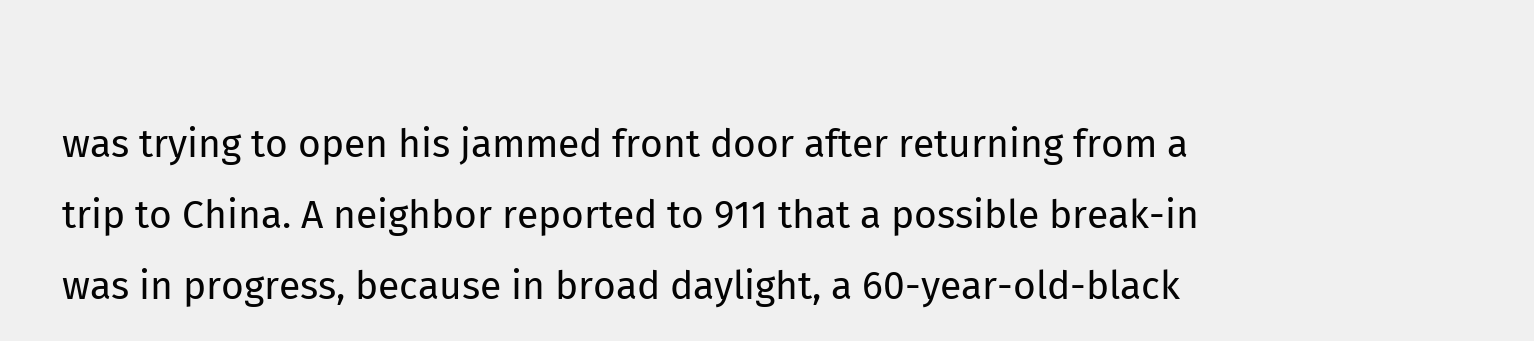was trying to open his jammed front door after returning from a trip to China. A neighbor reported to 911 that a possible break-in was in progress, because in broad daylight, a 60-year-old-black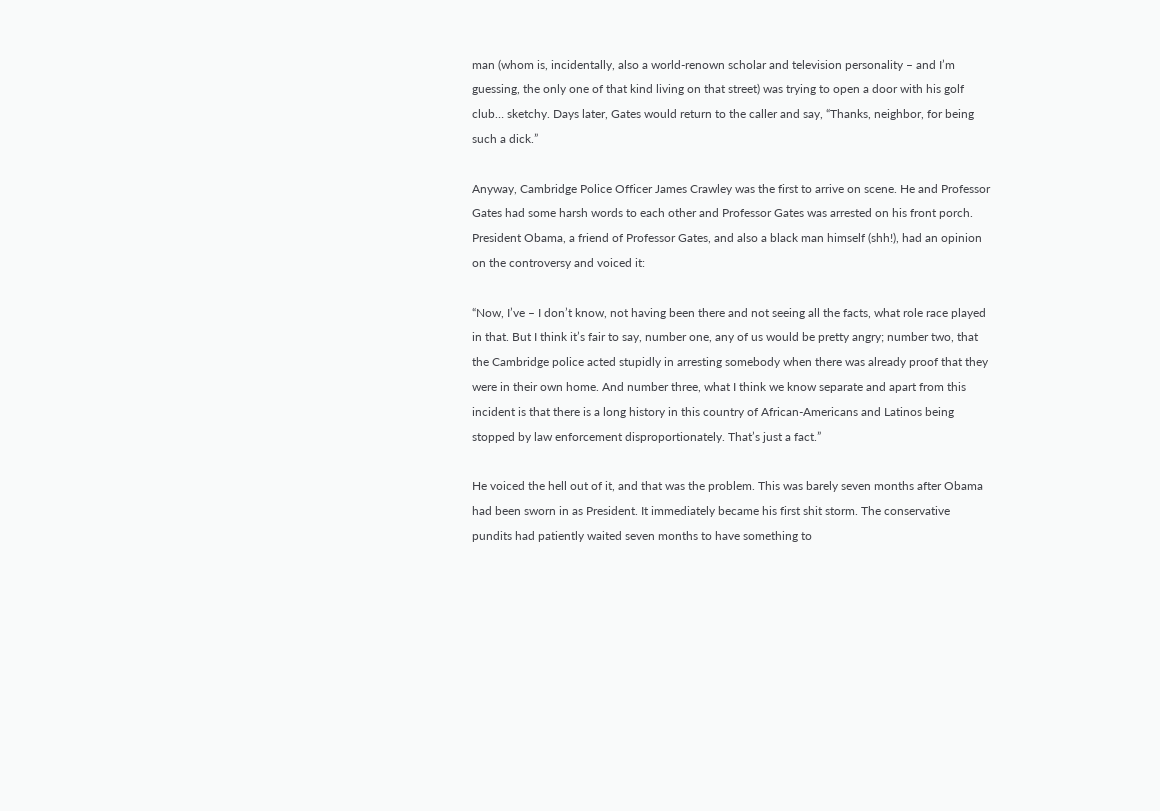man (whom is, incidentally, also a world-renown scholar and television personality – and I’m guessing, the only one of that kind living on that street) was trying to open a door with his golf club… sketchy. Days later, Gates would return to the caller and say, “Thanks, neighbor, for being such a dick.”

Anyway, Cambridge Police Officer James Crawley was the first to arrive on scene. He and Professor Gates had some harsh words to each other and Professor Gates was arrested on his front porch. President Obama, a friend of Professor Gates, and also a black man himself (shh!), had an opinion on the controversy and voiced it:

“Now, I’ve – I don’t know, not having been there and not seeing all the facts, what role race played in that. But I think it’s fair to say, number one, any of us would be pretty angry; number two, that the Cambridge police acted stupidly in arresting somebody when there was already proof that they were in their own home. And number three, what I think we know separate and apart from this incident is that there is a long history in this country of African-Americans and Latinos being stopped by law enforcement disproportionately. That’s just a fact.”

He voiced the hell out of it, and that was the problem. This was barely seven months after Obama had been sworn in as President. It immediately became his first shit storm. The conservative pundits had patiently waited seven months to have something to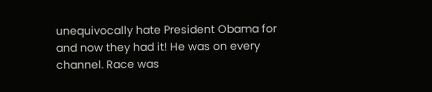unequivocally hate President Obama for and now they had it! He was on every channel. Race was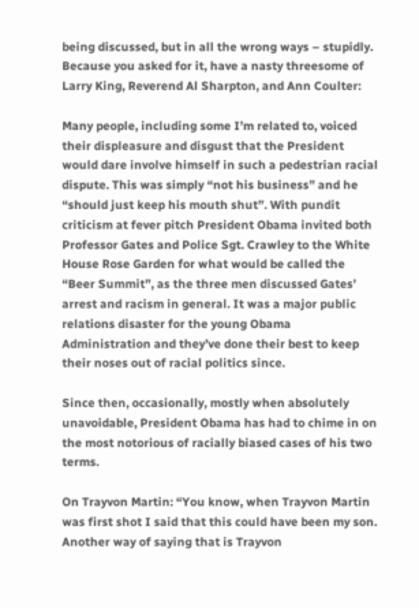being discussed, but in all the wrong ways – stupidly. Because you asked for it, have a nasty threesome of Larry King, Reverend Al Sharpton, and Ann Coulter:

Many people, including some I’m related to, voiced their displeasure and disgust that the President would dare involve himself in such a pedestrian racial dispute. This was simply “not his business” and he “should just keep his mouth shut”. With pundit criticism at fever pitch President Obama invited both Professor Gates and Police Sgt. Crawley to the White House Rose Garden for what would be called the “Beer Summit”, as the three men discussed Gates’ arrest and racism in general. It was a major public relations disaster for the young Obama Administration and they’ve done their best to keep their noses out of racial politics since.

Since then, occasionally, mostly when absolutely unavoidable, President Obama has had to chime in on the most notorious of racially biased cases of his two terms.

On Trayvon Martin: “You know, when Trayvon Martin was first shot I said that this could have been my son. Another way of saying that is Trayvon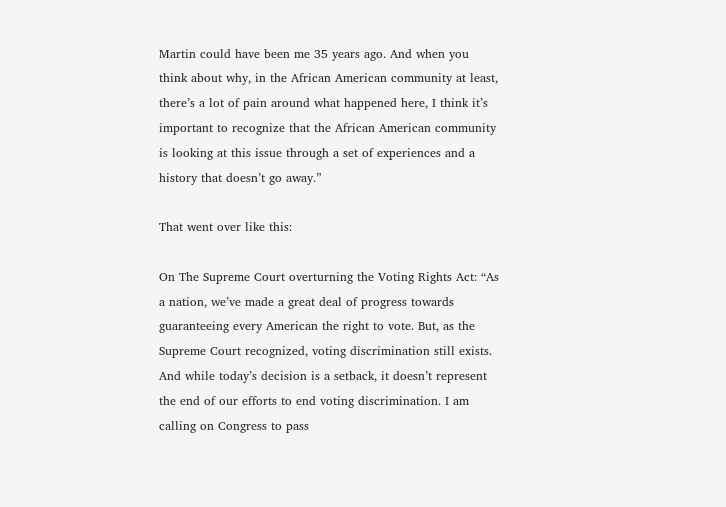Martin could have been me 35 years ago. And when you think about why, in the African American community at least, there’s a lot of pain around what happened here, I think it’s important to recognize that the African American community is looking at this issue through a set of experiences and a history that doesn’t go away.”

That went over like this:

On The Supreme Court overturning the Voting Rights Act: “As a nation, we’ve made a great deal of progress towards guaranteeing every American the right to vote. But, as the Supreme Court recognized, voting discrimination still exists. And while today’s decision is a setback, it doesn’t represent the end of our efforts to end voting discrimination. I am calling on Congress to pass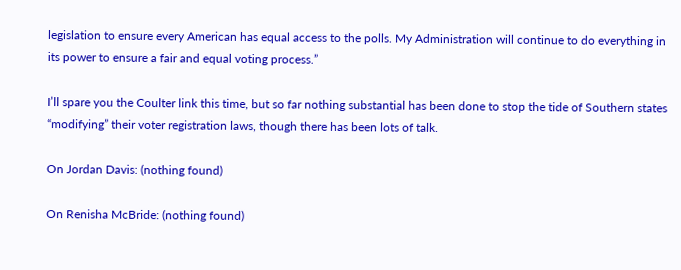legislation to ensure every American has equal access to the polls. My Administration will continue to do everything in its power to ensure a fair and equal voting process.”

I’ll spare you the Coulter link this time, but so far nothing substantial has been done to stop the tide of Southern states “modifying” their voter registration laws, though there has been lots of talk.

On Jordan Davis: (nothing found)

On Renisha McBride: (nothing found)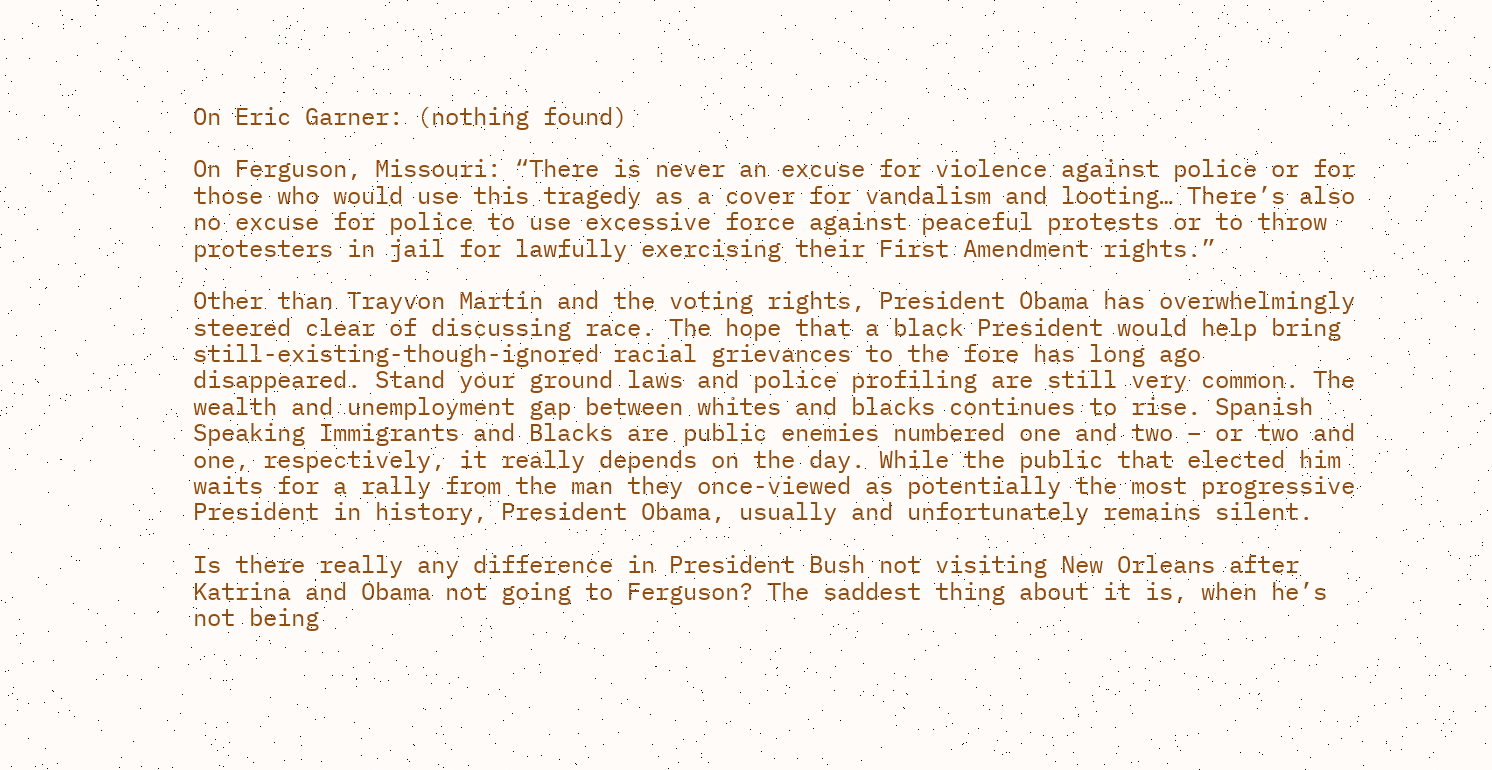On Eric Garner: (nothing found)

On Ferguson, Missouri: “There is never an excuse for violence against police or for those who would use this tragedy as a cover for vandalism and looting… There’s also no excuse for police to use excessive force against peaceful protests or to throw protesters in jail for lawfully exercising their First Amendment rights.”

Other than Trayvon Martin and the voting rights, President Obama has overwhelmingly steered clear of discussing race. The hope that a black President would help bring still-existing-though-ignored racial grievances to the fore has long ago disappeared. Stand your ground laws and police profiling are still very common. The wealth and unemployment gap between whites and blacks continues to rise. Spanish Speaking Immigrants and Blacks are public enemies numbered one and two – or two and one, respectively, it really depends on the day. While the public that elected him waits for a rally from the man they once-viewed as potentially the most progressive President in history, President Obama, usually and unfortunately remains silent.

Is there really any difference in President Bush not visiting New Orleans after Katrina and Obama not going to Ferguson? The saddest thing about it is, when he’s not being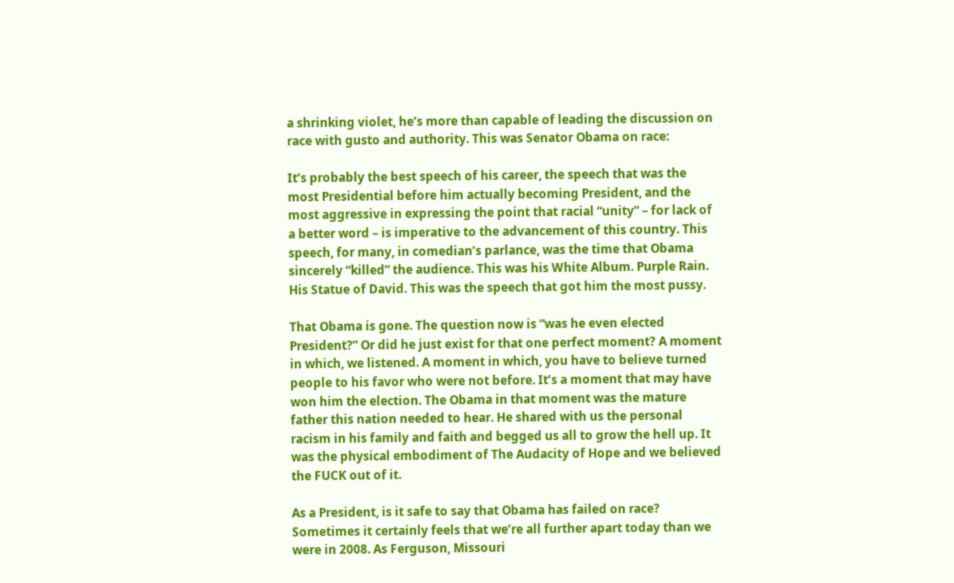a shrinking violet, he’s more than capable of leading the discussion on race with gusto and authority. This was Senator Obama on race:

It’s probably the best speech of his career, the speech that was the most Presidential before him actually becoming President, and the most aggressive in expressing the point that racial “unity” – for lack of a better word – is imperative to the advancement of this country. This speech, for many, in comedian’s parlance, was the time that Obama sincerely “killed” the audience. This was his White Album. Purple Rain. His Statue of David. This was the speech that got him the most pussy.

That Obama is gone. The question now is “was he even elected President?” Or did he just exist for that one perfect moment? A moment in which, we listened. A moment in which, you have to believe turned people to his favor who were not before. It’s a moment that may have won him the election. The Obama in that moment was the mature father this nation needed to hear. He shared with us the personal racism in his family and faith and begged us all to grow the hell up. It was the physical embodiment of The Audacity of Hope and we believed the FUCK out of it.

As a President, is it safe to say that Obama has failed on race? Sometimes it certainly feels that we’re all further apart today than we were in 2008. As Ferguson, Missouri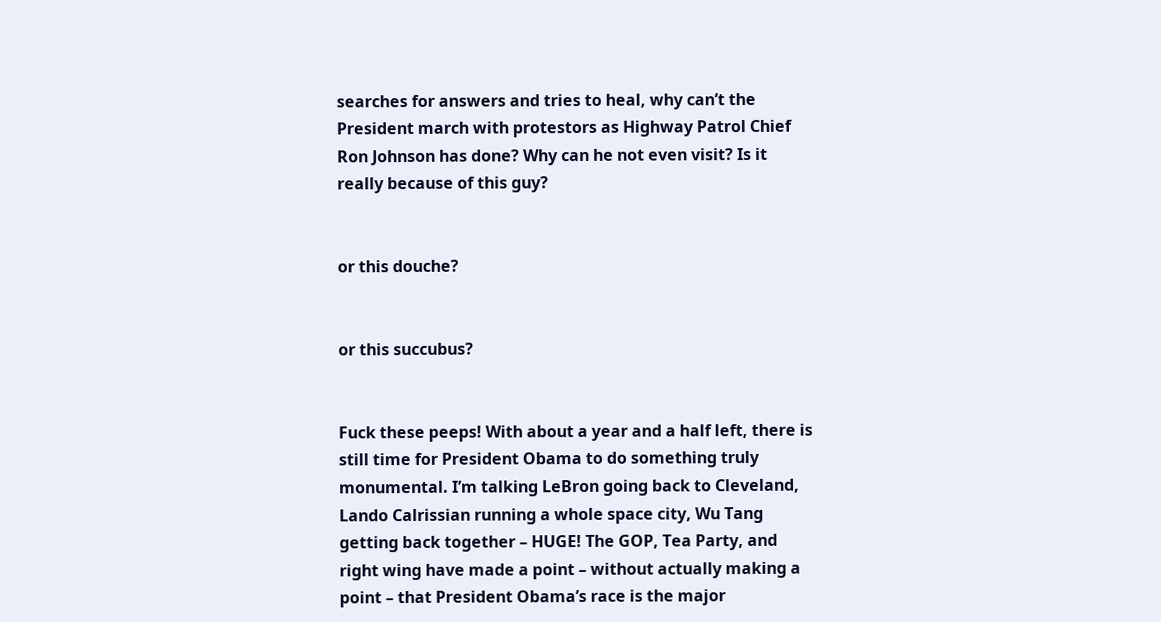searches for answers and tries to heal, why can’t the President march with protestors as Highway Patrol Chief Ron Johnson has done? Why can he not even visit? Is it really because of this guy?


or this douche?


or this succubus?


Fuck these peeps! With about a year and a half left, there is still time for President Obama to do something truly monumental. I’m talking LeBron going back to Cleveland, Lando Calrissian running a whole space city, Wu Tang getting back together – HUGE! The GOP, Tea Party, and right wing have made a point – without actually making a point – that President Obama’s race is the major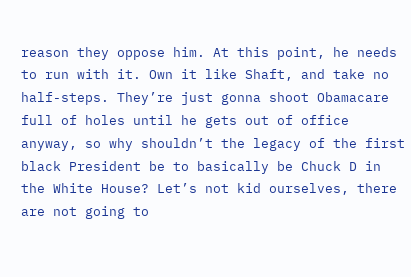reason they oppose him. At this point, he needs to run with it. Own it like Shaft, and take no half-steps. They’re just gonna shoot Obamacare full of holes until he gets out of office anyway, so why shouldn’t the legacy of the first black President be to basically be Chuck D in the White House? Let’s not kid ourselves, there are not going to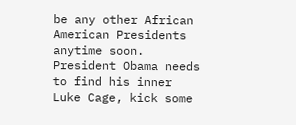be any other African American Presidents anytime soon. President Obama needs to find his inner Luke Cage, kick some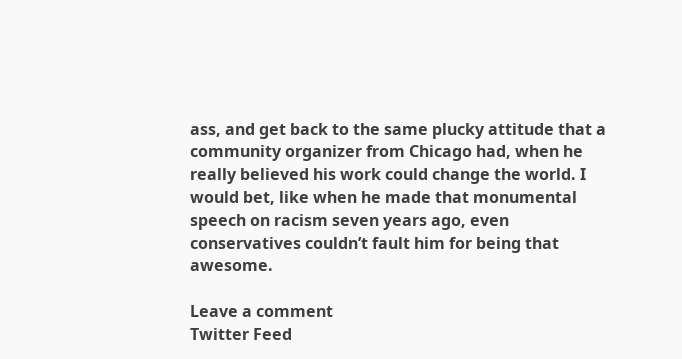ass, and get back to the same plucky attitude that a community organizer from Chicago had, when he really believed his work could change the world. I would bet, like when he made that monumental speech on racism seven years ago, even conservatives couldn’t fault him for being that awesome.

Leave a comment
Twitter Feed